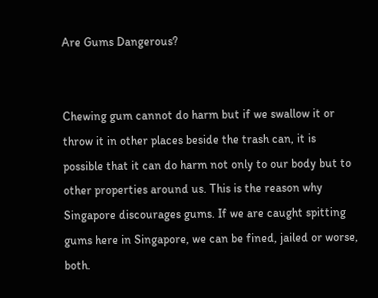Are Gums Dangerous?


Chewing gum cannot do harm but if we swallow it or throw it in other places beside the trash can, it is possible that it can do harm not only to our body but to other properties around us. This is the reason why Singapore discourages gums. If we are caught spitting gums here in Singapore, we can be fined, jailed or worse, both.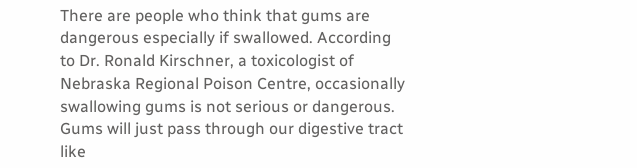There are people who think that gums are dangerous especially if swallowed. According to Dr. Ronald Kirschner, a toxicologist of Nebraska Regional Poison Centre, occasionally swallowing gums is not serious or dangerous. Gums will just pass through our digestive tract like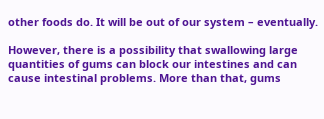other foods do. It will be out of our system – eventually.

However, there is a possibility that swallowing large quantities of gums can block our intestines and can cause intestinal problems. More than that, gums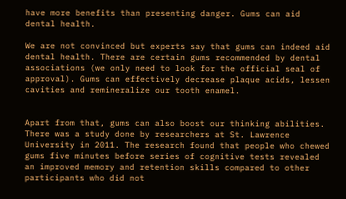have more benefits than presenting danger. Gums can aid dental health.

We are not convinced but experts say that gums can indeed aid dental health. There are certain gums recommended by dental associations (we only need to look for the official seal of approval). Gums can effectively decrease plaque acids, lessen cavities and remineralize our tooth enamel.


Apart from that, gums can also boost our thinking abilities. There was a study done by researchers at St. Lawrence University in 2011. The research found that people who chewed gums five minutes before series of cognitive tests revealed an improved memory and retention skills compared to other participants who did not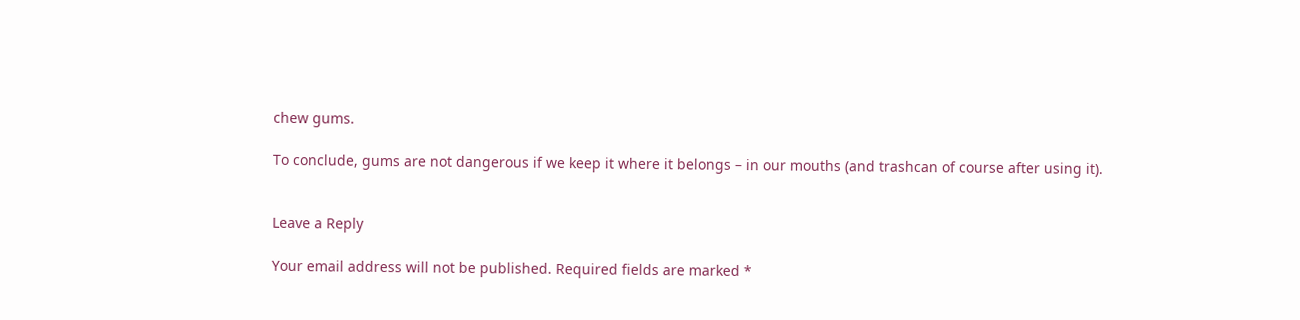chew gums.

To conclude, gums are not dangerous if we keep it where it belongs – in our mouths (and trashcan of course after using it).


Leave a Reply

Your email address will not be published. Required fields are marked *